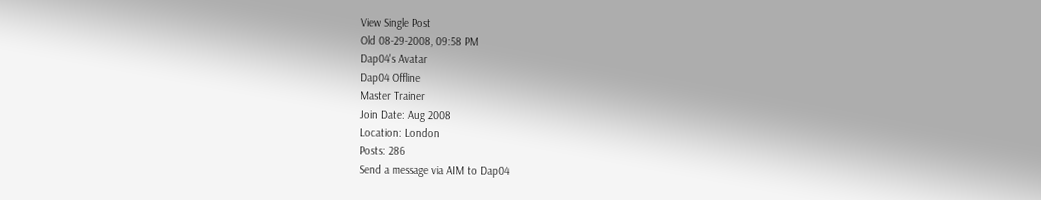View Single Post
Old 08-29-2008, 09:58 PM
Dap04's Avatar
Dap04 Offline
Master Trainer
Join Date: Aug 2008
Location: London
Posts: 286
Send a message via AIM to Dap04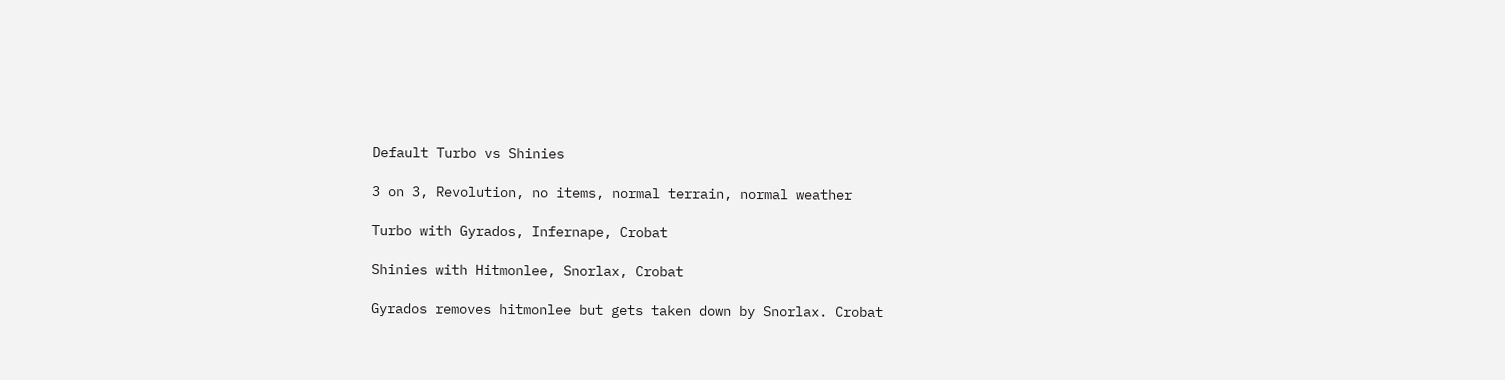Default Turbo vs Shinies

3 on 3, Revolution, no items, normal terrain, normal weather

Turbo with Gyrados, Infernape, Crobat

Shinies with Hitmonlee, Snorlax, Crobat

Gyrados removes hitmonlee but gets taken down by Snorlax. Crobat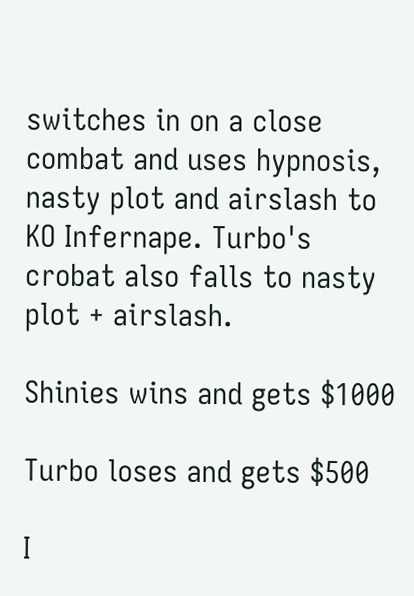switches in on a close combat and uses hypnosis, nasty plot and airslash to KO Infernape. Turbo's crobat also falls to nasty plot + airslash.

Shinies wins and gets $1000

Turbo loses and gets $500

I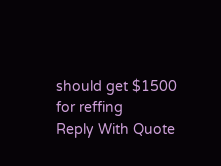should get $1500 for reffing
Reply With Quote